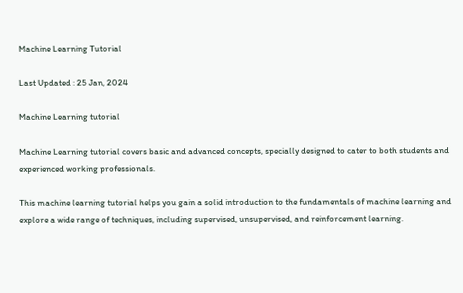Machine Learning Tutorial

Last Updated : 25 Jan, 2024

Machine Learning tutorial

Machine Learning tutorial covers basic and advanced concepts, specially designed to cater to both students and experienced working professionals.

This machine learning tutorial helps you gain a solid introduction to the fundamentals of machine learning and explore a wide range of techniques, including supervised, unsupervised, and reinforcement learning.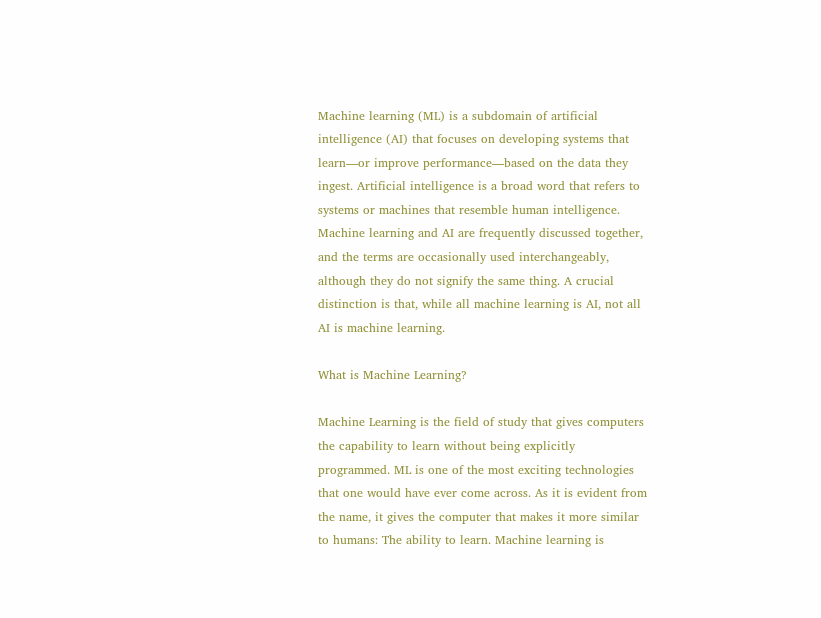Machine learning (ML) is a subdomain of artificial intelligence (AI) that focuses on developing systems that learn—or improve performance—based on the data they ingest. Artificial intelligence is a broad word that refers to systems or machines that resemble human intelligence. Machine learning and AI are frequently discussed together, and the terms are occasionally used interchangeably, although they do not signify the same thing. A crucial distinction is that, while all machine learning is AI, not all AI is machine learning.

What is Machine Learning?

Machine Learning is the field of study that gives computers the capability to learn without being explicitly programmed. ML is one of the most exciting technologies that one would have ever come across. As it is evident from the name, it gives the computer that makes it more similar to humans: The ability to learn. Machine learning is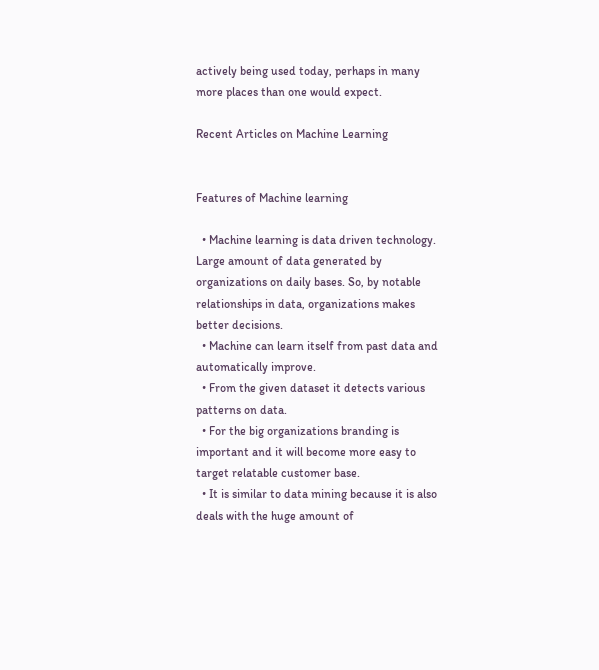actively being used today, perhaps in many more places than one would expect.

Recent Articles on Machine Learning


Features of Machine learning

  • Machine learning is data driven technology. Large amount of data generated by organizations on daily bases. So, by notable relationships in data, organizations makes better decisions.
  • Machine can learn itself from past data and automatically improve.
  • From the given dataset it detects various patterns on data.
  • For the big organizations branding is important and it will become more easy to target relatable customer base.
  • It is similar to data mining because it is also deals with the huge amount of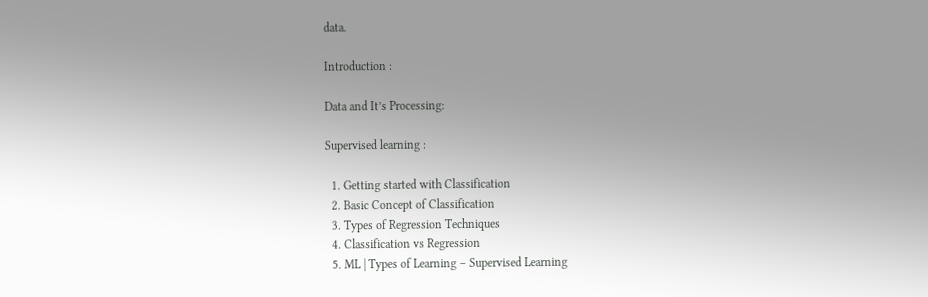data.

Introduction :

Data and It’s Processing:

Supervised learning :

  1. Getting started with Classification
  2. Basic Concept of Classification
  3. Types of Regression Techniques
  4. Classification vs Regression
  5. ML | Types of Learning – Supervised Learning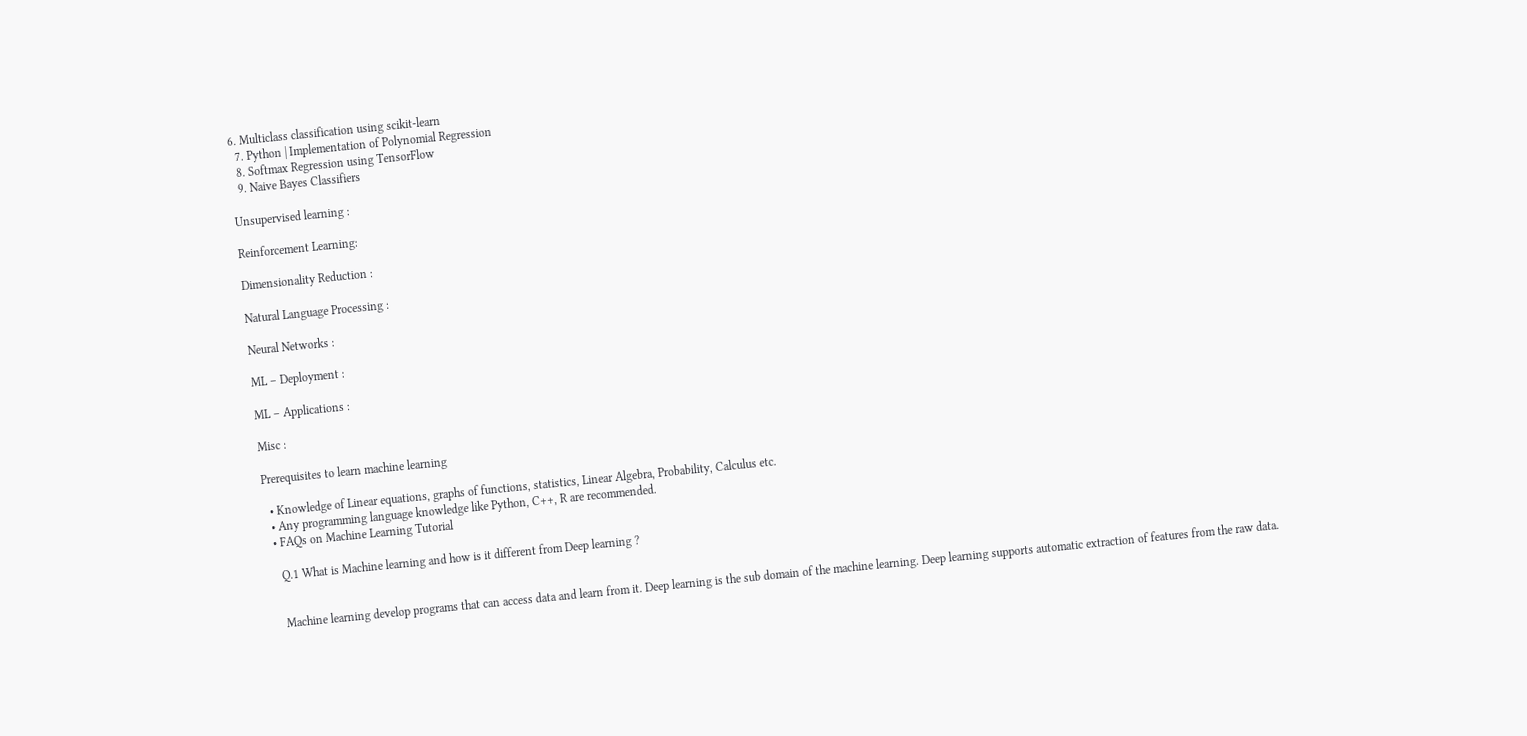6. Multiclass classification using scikit-learn
  7. Python | Implementation of Polynomial Regression
  8. Softmax Regression using TensorFlow
  9. Naive Bayes Classifiers

Unsupervised learning :

Reinforcement Learning:

Dimensionality Reduction :

Natural Language Processing :

Neural Networks :

ML – Deployment :

ML – Applications :

Misc :

Prerequisites to learn machine learning

  • Knowledge of Linear equations, graphs of functions, statistics, Linear Algebra, Probability, Calculus etc.
  • Any programming language knowledge like Python, C++, R are recommended.
  • FAQs on Machine Learning Tutorial

    Q.1 What is Machine learning and how is it different from Deep learning ?


    Machine learning develop programs that can access data and learn from it. Deep learning is the sub domain of the machine learning. Deep learning supports automatic extraction of features from the raw data.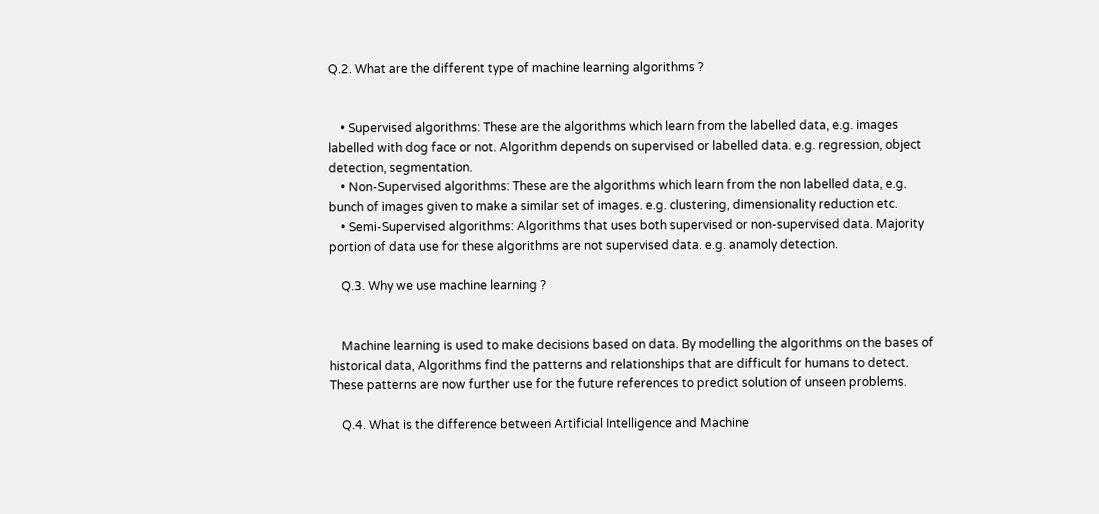Q.2. What are the different type of machine learning algorithms ?


    • Supervised algorithms: These are the algorithms which learn from the labelled data, e.g. images labelled with dog face or not. Algorithm depends on supervised or labelled data. e.g. regression, object detection, segmentation.
    • Non-Supervised algorithms: These are the algorithms which learn from the non labelled data, e.g. bunch of images given to make a similar set of images. e.g. clustering, dimensionality reduction etc.
    • Semi-Supervised algorithms: Algorithms that uses both supervised or non-supervised data. Majority portion of data use for these algorithms are not supervised data. e.g. anamoly detection.

    Q.3. Why we use machine learning ?


    Machine learning is used to make decisions based on data. By modelling the algorithms on the bases of historical data, Algorithms find the patterns and relationships that are difficult for humans to detect. These patterns are now further use for the future references to predict solution of unseen problems.

    Q.4. What is the difference between Artificial Intelligence and Machine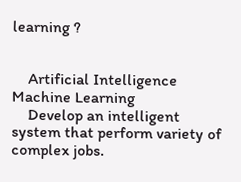learning ?


    Artificial Intelligence Machine Learning
    Develop an intelligent system that perform variety of complex jobs.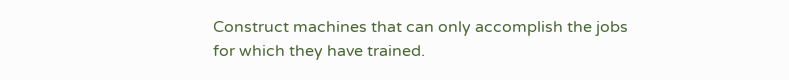Construct machines that can only accomplish the jobs for which they have trained.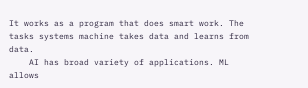It works as a program that does smart work. The tasks systems machine takes data and learns from data.
    AI has broad variety of applications. ML allows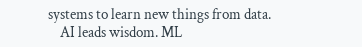systems to learn new things from data.
    AI leads wisdom. ML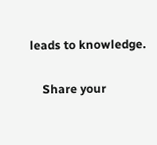leads to knowledge.

    Share your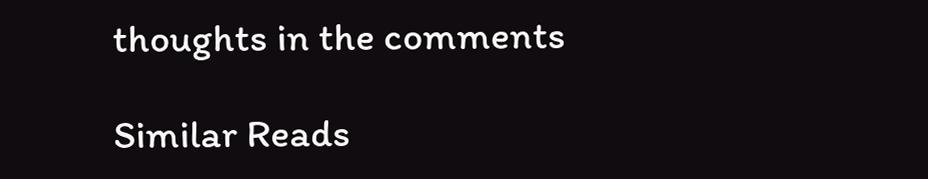thoughts in the comments

Similar Reads